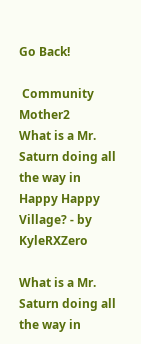Go Back!

 Community Mother2
What is a Mr. Saturn doing all the way in Happy Happy Village? - by KyleRXZero

What is a Mr. Saturn doing all the way in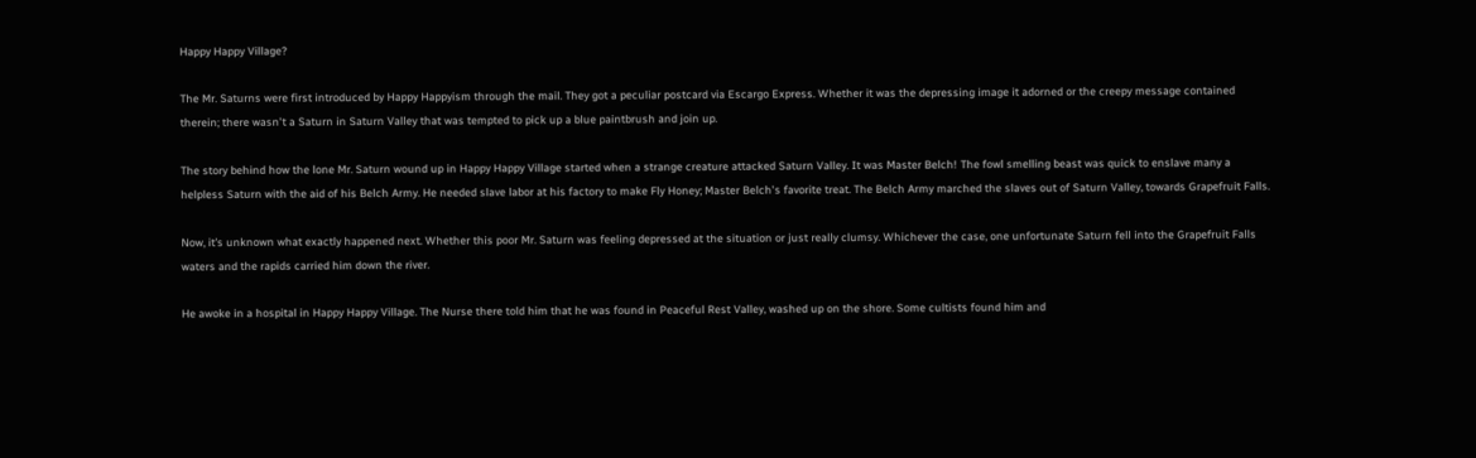Happy Happy Village?

The Mr. Saturns were first introduced by Happy Happyism through the mail. They got a peculiar postcard via Escargo Express. Whether it was the depressing image it adorned or the creepy message contained therein; there wasn't a Saturn in Saturn Valley that was tempted to pick up a blue paintbrush and join up.

The story behind how the lone Mr. Saturn wound up in Happy Happy Village started when a strange creature attacked Saturn Valley. It was Master Belch! The fowl smelling beast was quick to enslave many a helpless Saturn with the aid of his Belch Army. He needed slave labor at his factory to make Fly Honey; Master Belch's favorite treat. The Belch Army marched the slaves out of Saturn Valley, towards Grapefruit Falls.

Now, it’s unknown what exactly happened next. Whether this poor Mr. Saturn was feeling depressed at the situation or just really clumsy. Whichever the case, one unfortunate Saturn fell into the Grapefruit Falls waters and the rapids carried him down the river.

He awoke in a hospital in Happy Happy Village. The Nurse there told him that he was found in Peaceful Rest Valley, washed up on the shore. Some cultists found him and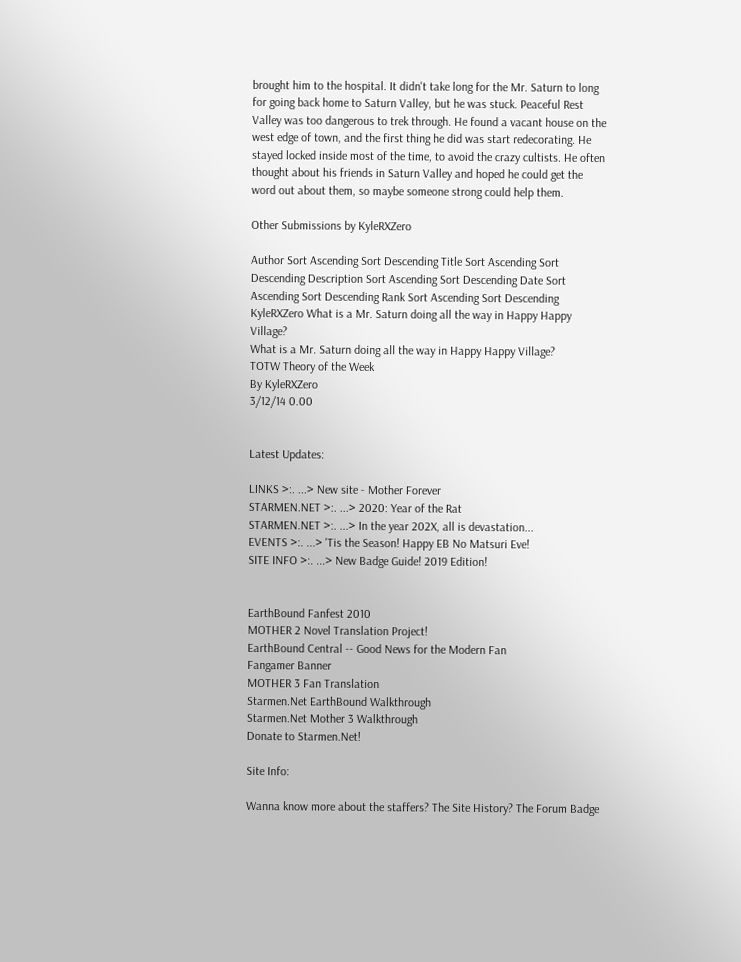brought him to the hospital. It didn't take long for the Mr. Saturn to long for going back home to Saturn Valley, but he was stuck. Peaceful Rest Valley was too dangerous to trek through. He found a vacant house on the west edge of town, and the first thing he did was start redecorating. He stayed locked inside most of the time, to avoid the crazy cultists. He often thought about his friends in Saturn Valley and hoped he could get the word out about them, so maybe someone strong could help them.

Other Submissions by KyleRXZero

Author Sort Ascending Sort Descending Title Sort Ascending Sort Descending Description Sort Ascending Sort Descending Date Sort Ascending Sort Descending Rank Sort Ascending Sort Descending
KyleRXZero What is a Mr. Saturn doing all the way in Happy Happy Village?
What is a Mr. Saturn doing all the way in Happy Happy Village?
TOTW Theory of the Week
By KyleRXZero
3/12/14 0.00


Latest Updates:

LINKS >:. ...> New site - Mother Forever
STARMEN.NET >:. ...> 2020: Year of the Rat
STARMEN.NET >:. ...> In the year 202X, all is devastation...
EVENTS >:. ...> 'Tis the Season! Happy EB No Matsuri Eve!
SITE INFO >:. ...> New Badge Guide! 2019 Edition!


EarthBound Fanfest 2010
MOTHER 2 Novel Translation Project!
EarthBound Central -- Good News for the Modern Fan
Fangamer Banner
MOTHER 3 Fan Translation
Starmen.Net EarthBound Walkthrough
Starmen.Net Mother 3 Walkthrough
Donate to Starmen.Net!

Site Info:

Wanna know more about the staffers? The Site History? The Forum Badge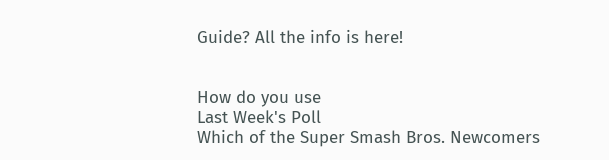Guide? All the info is here!


How do you use
Last Week's Poll
Which of the Super Smash Bros. Newcomers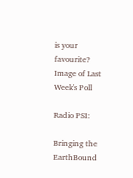is your favourite?
Image of Last Week's Poll

Radio PSI:

Bringing the EarthBound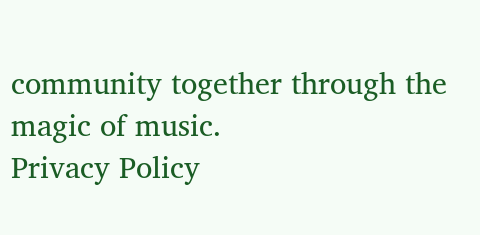community together through the magic of music.
Privacy Policy